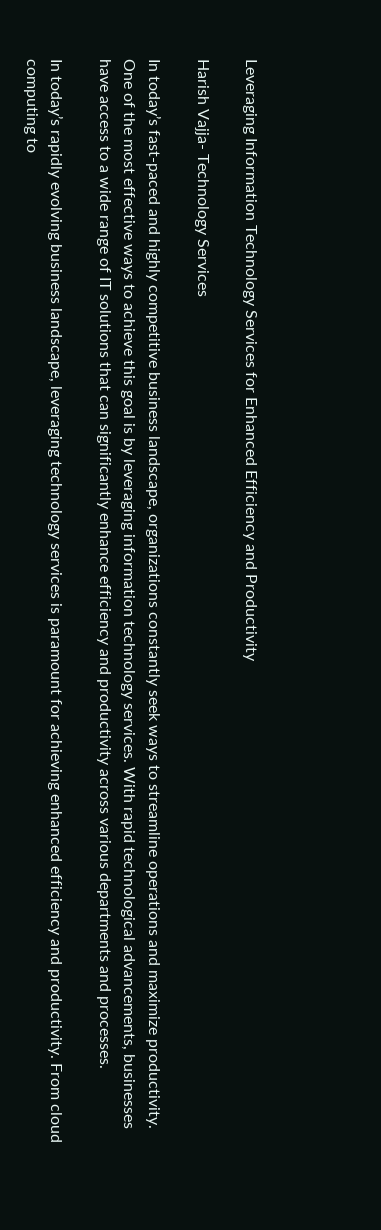Leveraging Information Technology Services for Enhanced Efficiency and Productivity

Harish Vajja- Technology Services

In today’s fast-paced and highly competitive business landscape, organizations constantly seek ways to streamline operations and maximize productivity. One of the most effective ways to achieve this goal is by leveraging information technology services. With rapid technological advancements, businesses have access to a wide range of IT solutions that can significantly enhance efficiency and productivity across various departments and processes.

In today’s rapidly evolving business landscape, leveraging technology services is paramount for achieving enhanced efficiency and productivity. From cloud computing to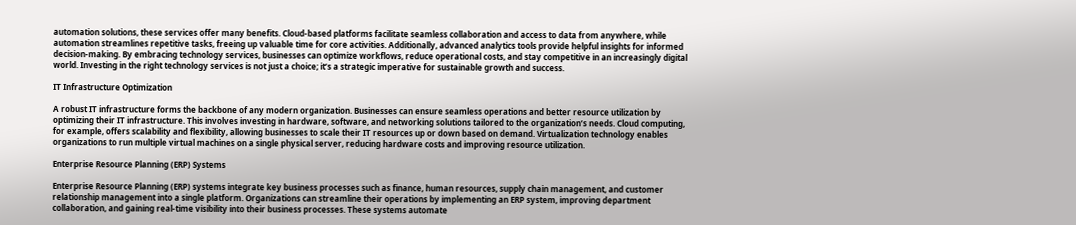automation solutions, these services offer many benefits. Cloud-based platforms facilitate seamless collaboration and access to data from anywhere, while automation streamlines repetitive tasks, freeing up valuable time for core activities. Additionally, advanced analytics tools provide helpful insights for informed decision-making. By embracing technology services, businesses can optimize workflows, reduce operational costs, and stay competitive in an increasingly digital world. Investing in the right technology services is not just a choice; it’s a strategic imperative for sustainable growth and success.

IT Infrastructure Optimization

A robust IT infrastructure forms the backbone of any modern organization. Businesses can ensure seamless operations and better resource utilization by optimizing their IT infrastructure. This involves investing in hardware, software, and networking solutions tailored to the organization’s needs. Cloud computing, for example, offers scalability and flexibility, allowing businesses to scale their IT resources up or down based on demand. Virtualization technology enables organizations to run multiple virtual machines on a single physical server, reducing hardware costs and improving resource utilization.

Enterprise Resource Planning (ERP) Systems

Enterprise Resource Planning (ERP) systems integrate key business processes such as finance, human resources, supply chain management, and customer relationship management into a single platform. Organizations can streamline their operations by implementing an ERP system, improving department collaboration, and gaining real-time visibility into their business processes. These systems automate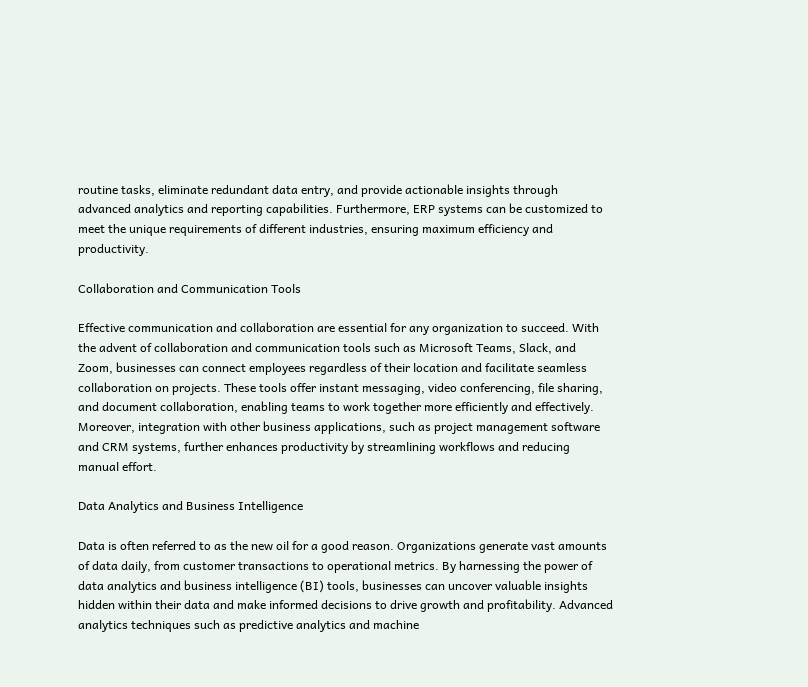routine tasks, eliminate redundant data entry, and provide actionable insights through advanced analytics and reporting capabilities. Furthermore, ERP systems can be customized to meet the unique requirements of different industries, ensuring maximum efficiency and productivity.

Collaboration and Communication Tools

Effective communication and collaboration are essential for any organization to succeed. With the advent of collaboration and communication tools such as Microsoft Teams, Slack, and Zoom, businesses can connect employees regardless of their location and facilitate seamless collaboration on projects. These tools offer instant messaging, video conferencing, file sharing, and document collaboration, enabling teams to work together more efficiently and effectively. Moreover, integration with other business applications, such as project management software and CRM systems, further enhances productivity by streamlining workflows and reducing manual effort.

Data Analytics and Business Intelligence

Data is often referred to as the new oil for a good reason. Organizations generate vast amounts of data daily, from customer transactions to operational metrics. By harnessing the power of data analytics and business intelligence (BI) tools, businesses can uncover valuable insights hidden within their data and make informed decisions to drive growth and profitability. Advanced analytics techniques such as predictive analytics and machine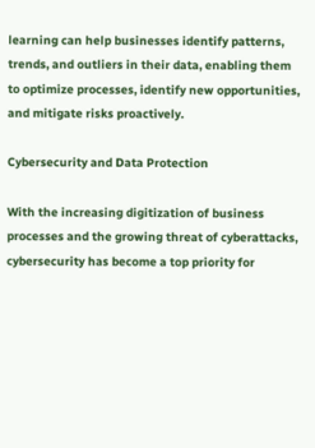learning can help businesses identify patterns, trends, and outliers in their data, enabling them to optimize processes, identify new opportunities, and mitigate risks proactively.

Cybersecurity and Data Protection

With the increasing digitization of business processes and the growing threat of cyberattacks, cybersecurity has become a top priority for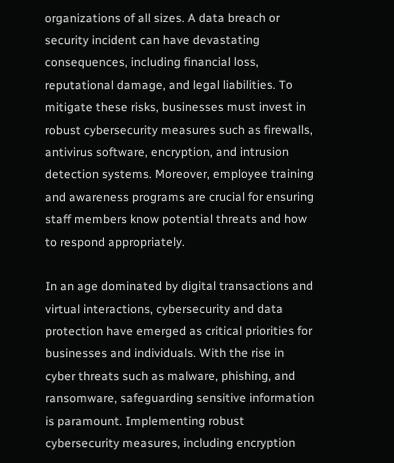organizations of all sizes. A data breach or security incident can have devastating consequences, including financial loss, reputational damage, and legal liabilities. To mitigate these risks, businesses must invest in robust cybersecurity measures such as firewalls, antivirus software, encryption, and intrusion detection systems. Moreover, employee training and awareness programs are crucial for ensuring staff members know potential threats and how to respond appropriately.

In an age dominated by digital transactions and virtual interactions, cybersecurity and data protection have emerged as critical priorities for businesses and individuals. With the rise in cyber threats such as malware, phishing, and ransomware, safeguarding sensitive information is paramount. Implementing robust cybersecurity measures, including encryption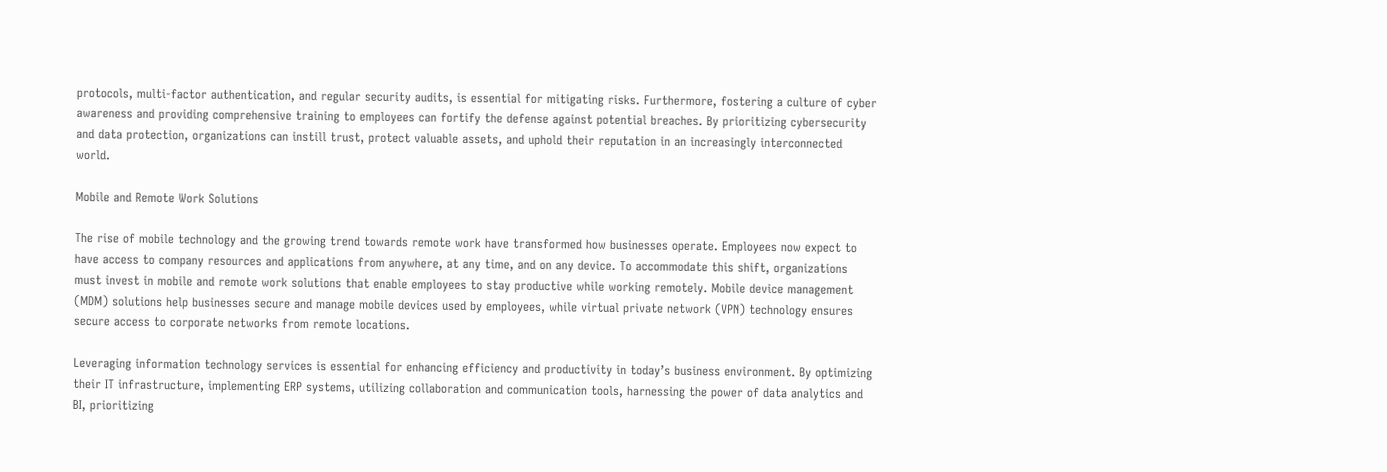protocols, multi-factor authentication, and regular security audits, is essential for mitigating risks. Furthermore, fostering a culture of cyber awareness and providing comprehensive training to employees can fortify the defense against potential breaches. By prioritizing cybersecurity and data protection, organizations can instill trust, protect valuable assets, and uphold their reputation in an increasingly interconnected world.

Mobile and Remote Work Solutions

The rise of mobile technology and the growing trend towards remote work have transformed how businesses operate. Employees now expect to have access to company resources and applications from anywhere, at any time, and on any device. To accommodate this shift, organizations must invest in mobile and remote work solutions that enable employees to stay productive while working remotely. Mobile device management (MDM) solutions help businesses secure and manage mobile devices used by employees, while virtual private network (VPN) technology ensures secure access to corporate networks from remote locations.

Leveraging information technology services is essential for enhancing efficiency and productivity in today’s business environment. By optimizing their IT infrastructure, implementing ERP systems, utilizing collaboration and communication tools, harnessing the power of data analytics and BI, prioritizing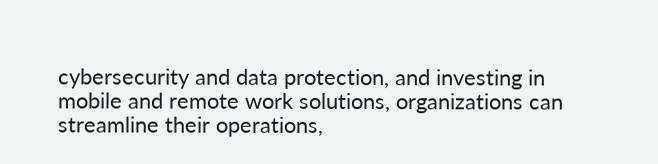cybersecurity and data protection, and investing in mobile and remote work solutions, organizations can streamline their operations,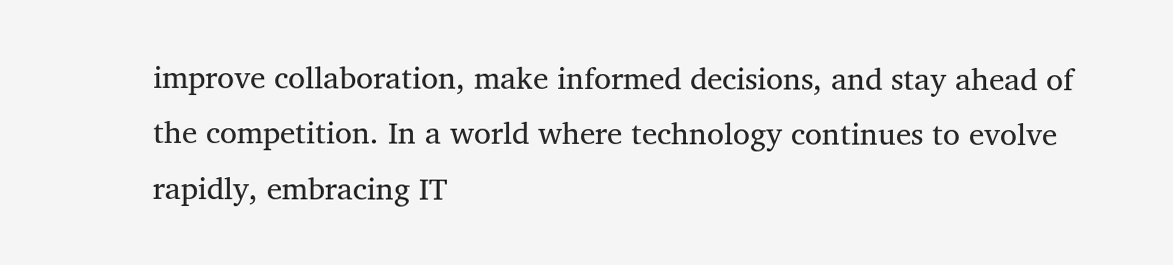improve collaboration, make informed decisions, and stay ahead of the competition. In a world where technology continues to evolve rapidly, embracing IT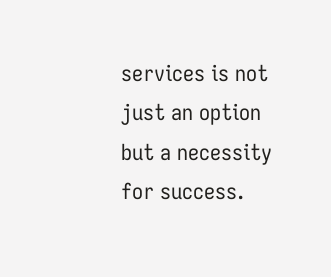services is not just an option but a necessity for success.